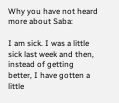Why you have not heard more about Saba:

I am sick. I was a little sick last week and then, instead of getting better, I have gotten a little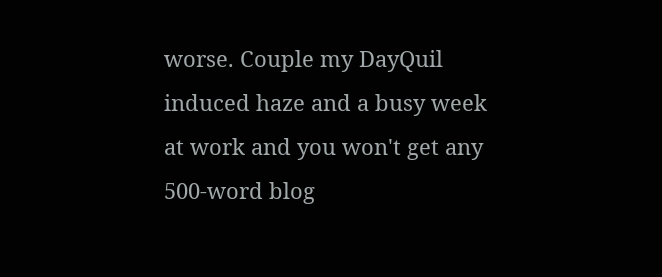worse. Couple my DayQuil induced haze and a busy week at work and you won't get any 500-word blog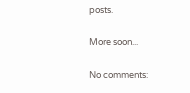posts.

More soon...

No comments: